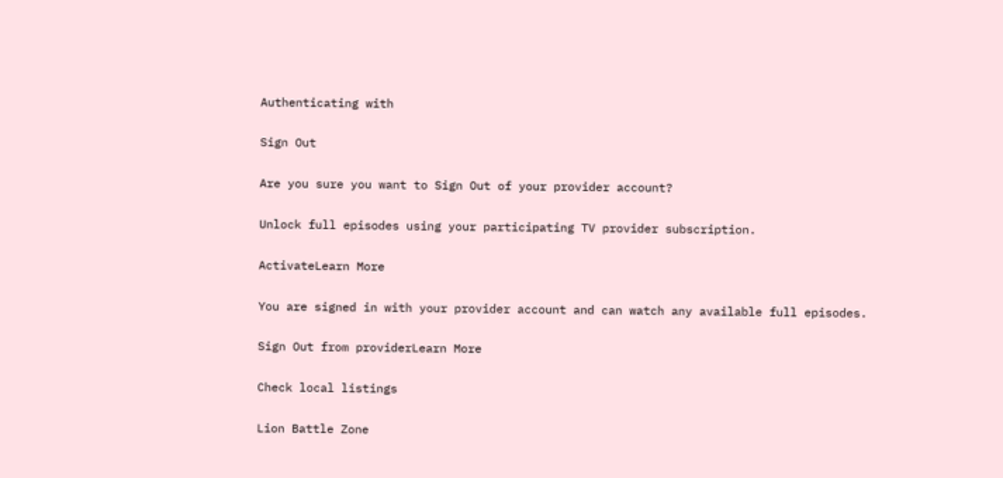Authenticating with

Sign Out

Are you sure you want to Sign Out of your provider account?

Unlock full episodes using your participating TV provider subscription.

ActivateLearn More

You are signed in with your provider account and can watch any available full episodes.

Sign Out from providerLearn More

Check local listings

Lion Battle Zone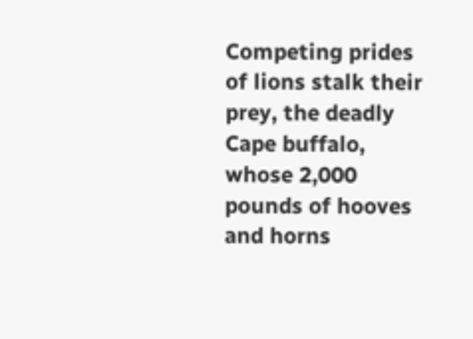Competing prides of lions stalk their prey, the deadly Cape buffalo, whose 2,000 pounds of hooves and horns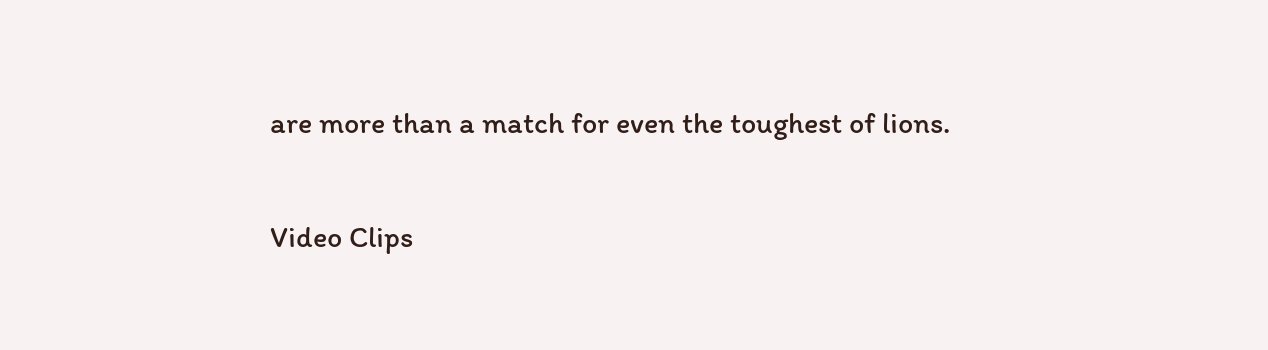are more than a match for even the toughest of lions.

Video Clips